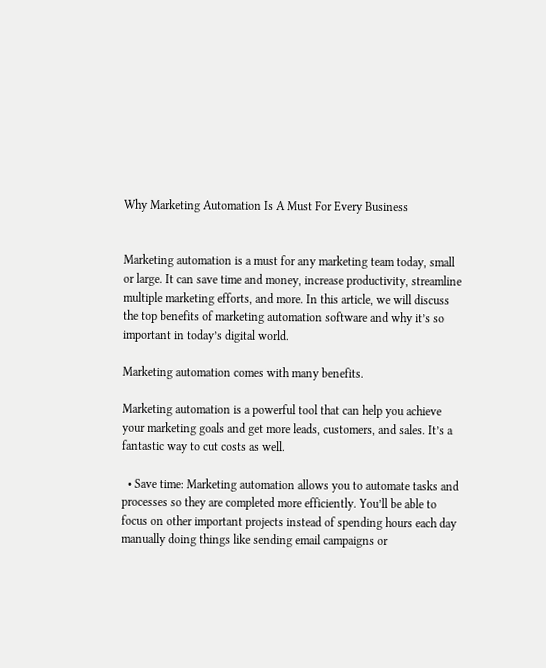Why Marketing Automation Is A Must For Every Business


Marketing automation is a must for any marketing team today, small or large. It can save time and money, increase productivity, streamline multiple marketing efforts, and more. In this article, we will discuss the top benefits of marketing automation software and why it’s so important in today’s digital world.

Marketing automation comes with many benefits.

Marketing automation is a powerful tool that can help you achieve your marketing goals and get more leads, customers, and sales. It’s a fantastic way to cut costs as well.

  • Save time: Marketing automation allows you to automate tasks and processes so they are completed more efficiently. You’ll be able to focus on other important projects instead of spending hours each day manually doing things like sending email campaigns or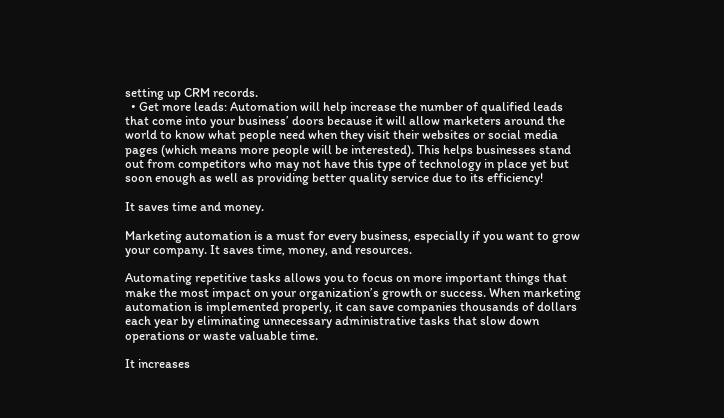setting up CRM records.
  • Get more leads: Automation will help increase the number of qualified leads that come into your business’ doors because it will allow marketers around the world to know what people need when they visit their websites or social media pages (which means more people will be interested). This helps businesses stand out from competitors who may not have this type of technology in place yet but soon enough as well as providing better quality service due to its efficiency!

It saves time and money.

Marketing automation is a must for every business, especially if you want to grow your company. It saves time, money, and resources.

Automating repetitive tasks allows you to focus on more important things that make the most impact on your organization’s growth or success. When marketing automation is implemented properly, it can save companies thousands of dollars each year by eliminating unnecessary administrative tasks that slow down operations or waste valuable time.

It increases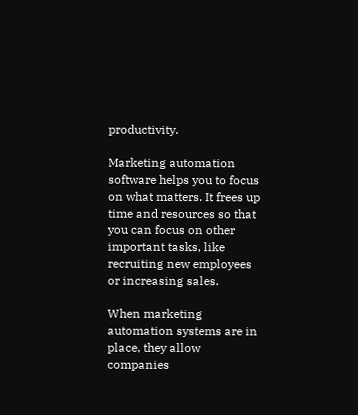productivity.

Marketing automation software helps you to focus on what matters. It frees up time and resources so that you can focus on other important tasks, like recruiting new employees or increasing sales.

When marketing automation systems are in place, they allow companies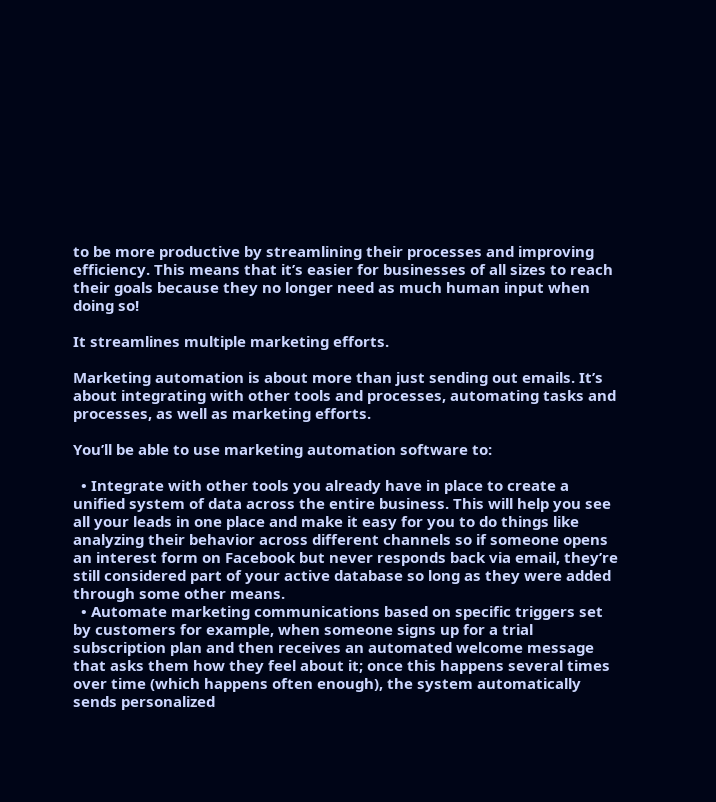to be more productive by streamlining their processes and improving efficiency. This means that it’s easier for businesses of all sizes to reach their goals because they no longer need as much human input when doing so!

It streamlines multiple marketing efforts.

Marketing automation is about more than just sending out emails. It’s about integrating with other tools and processes, automating tasks and processes, as well as marketing efforts.

You’ll be able to use marketing automation software to:

  • Integrate with other tools you already have in place to create a unified system of data across the entire business. This will help you see all your leads in one place and make it easy for you to do things like analyzing their behavior across different channels so if someone opens an interest form on Facebook but never responds back via email, they’re still considered part of your active database so long as they were added through some other means.
  • Automate marketing communications based on specific triggers set by customers for example, when someone signs up for a trial subscription plan and then receives an automated welcome message that asks them how they feel about it; once this happens several times over time (which happens often enough), the system automatically sends personalized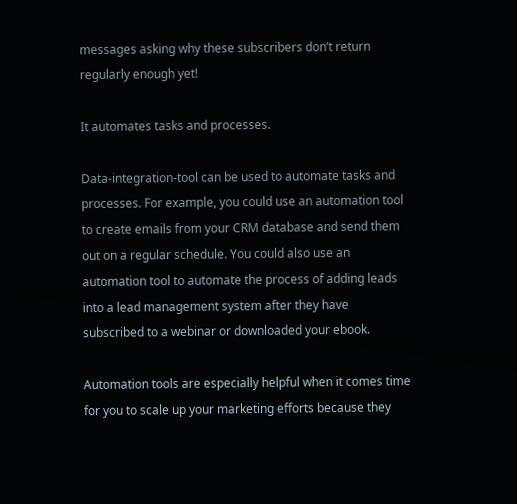messages asking why these subscribers don’t return regularly enough yet!

It automates tasks and processes.

Data-integration-tool can be used to automate tasks and processes. For example, you could use an automation tool to create emails from your CRM database and send them out on a regular schedule. You could also use an automation tool to automate the process of adding leads into a lead management system after they have subscribed to a webinar or downloaded your ebook.

Automation tools are especially helpful when it comes time for you to scale up your marketing efforts because they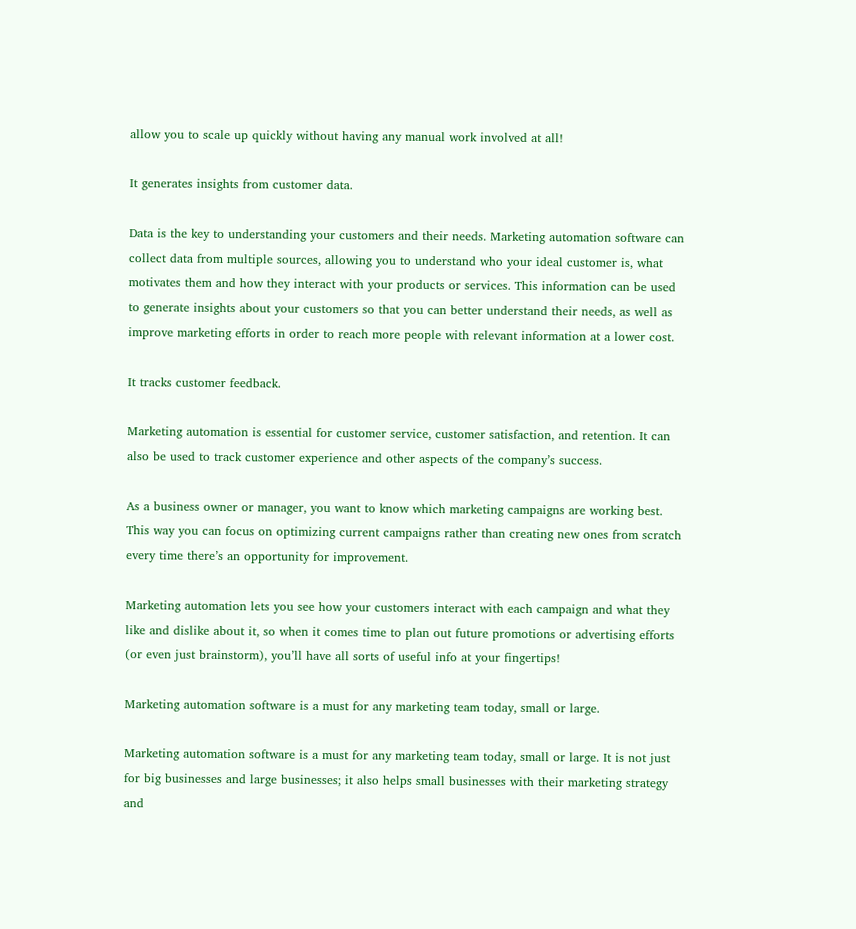allow you to scale up quickly without having any manual work involved at all!

It generates insights from customer data.

Data is the key to understanding your customers and their needs. Marketing automation software can collect data from multiple sources, allowing you to understand who your ideal customer is, what motivates them and how they interact with your products or services. This information can be used to generate insights about your customers so that you can better understand their needs, as well as improve marketing efforts in order to reach more people with relevant information at a lower cost.

It tracks customer feedback.

Marketing automation is essential for customer service, customer satisfaction, and retention. It can also be used to track customer experience and other aspects of the company’s success.

As a business owner or manager, you want to know which marketing campaigns are working best. This way you can focus on optimizing current campaigns rather than creating new ones from scratch every time there’s an opportunity for improvement.

Marketing automation lets you see how your customers interact with each campaign and what they like and dislike about it, so when it comes time to plan out future promotions or advertising efforts (or even just brainstorm), you’ll have all sorts of useful info at your fingertips!

Marketing automation software is a must for any marketing team today, small or large.

Marketing automation software is a must for any marketing team today, small or large. It is not just for big businesses and large businesses; it also helps small businesses with their marketing strategy and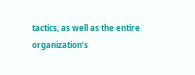tactics, as well as the entire organization’s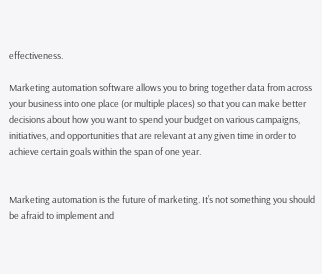effectiveness.

Marketing automation software allows you to bring together data from across your business into one place (or multiple places) so that you can make better decisions about how you want to spend your budget on various campaigns, initiatives, and opportunities that are relevant at any given time in order to achieve certain goals within the span of one year.


Marketing automation is the future of marketing. It’s not something you should be afraid to implement and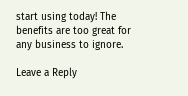start using today! The benefits are too great for any business to ignore.

Leave a Reply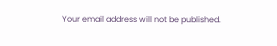Your email address will not be published.